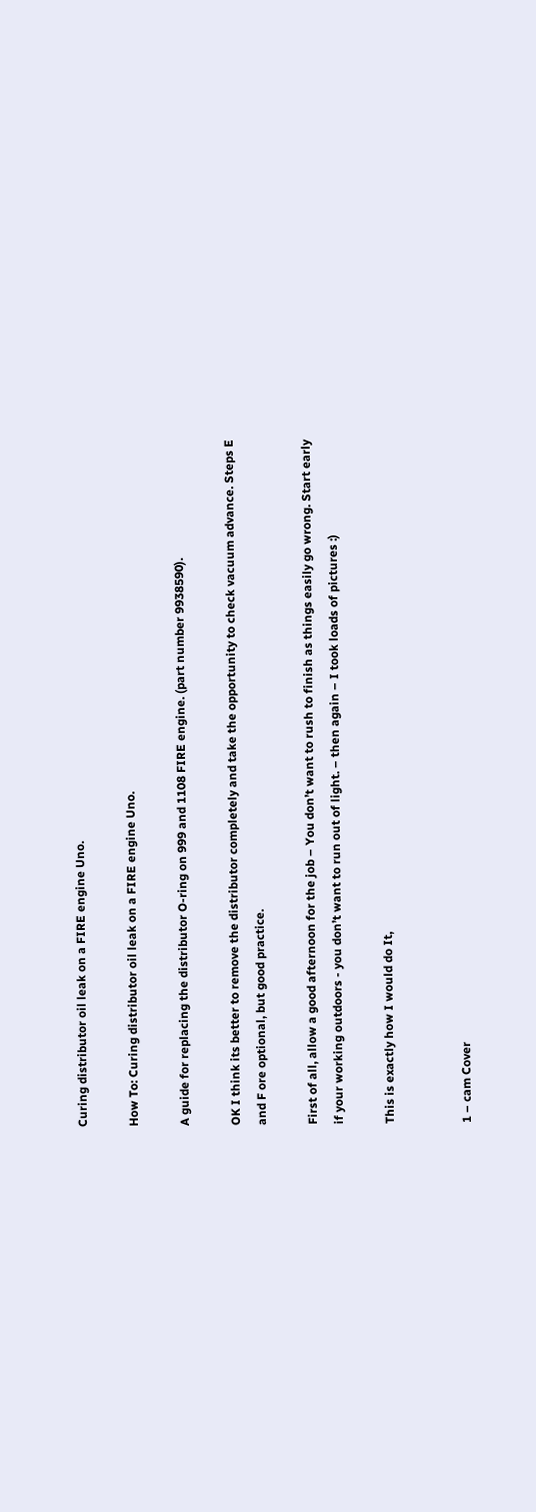Curing distributor oil leak on a FIRE engine Uno.

How To: Curing distributor oil leak on a FIRE engine Uno.

A guide for replacing the distributor O-ring on 999 and 1108 FIRE engine. (part number 9938590).

OK I think its better to remove the distributor completely and take the opportunity to check vacuum advance. Steps E and F ore optional, but good practice.

First of all, allow a good afternoon for the job – You don’t want to rush to finish as things easily go wrong. Start early if your working outdoors - you don’t want to run out of light. – then again – I took loads of pictures :)

This is exactly how I would do It,


1 – cam Cover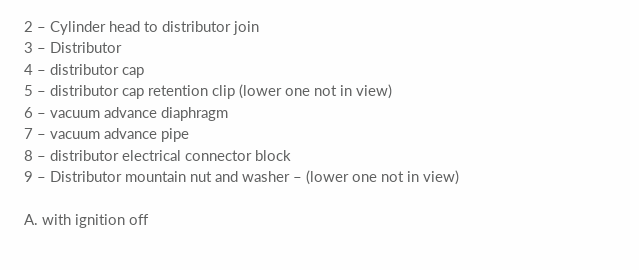2 – Cylinder head to distributor join
3 – Distributor
4 – distributor cap
5 – distributor cap retention clip (lower one not in view)
6 – vacuum advance diaphragm
7 – vacuum advance pipe
8 – distributor electrical connector block
9 – Distributor mountain nut and washer – (lower one not in view)

A. with ignition off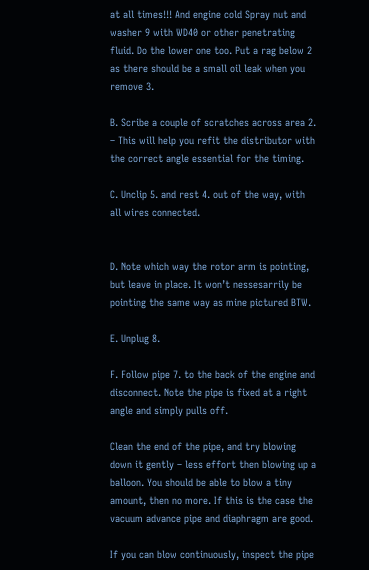at all times!!! And engine cold Spray nut and washer 9 with WD40 or other penetrating fluid. Do the lower one too. Put a rag below 2 as there should be a small oil leak when you remove 3.

B. Scribe a couple of scratches across area 2. – This will help you refit the distributor with the correct angle essential for the timing.

C. Unclip 5. and rest 4. out of the way, with all wires connected.


D. Note which way the rotor arm is pointing, but leave in place. It won’t nessesarrily be pointing the same way as mine pictured BTW.

E. Unplug 8.

F. Follow pipe 7. to the back of the engine and disconnect. Note the pipe is fixed at a right angle and simply pulls off.

Clean the end of the pipe, and try blowing down it gently – less effort then blowing up a balloon. You should be able to blow a tiny amount, then no more. If this is the case the vacuum advance pipe and diaphragm are good.

If you can blow continuously, inspect the pipe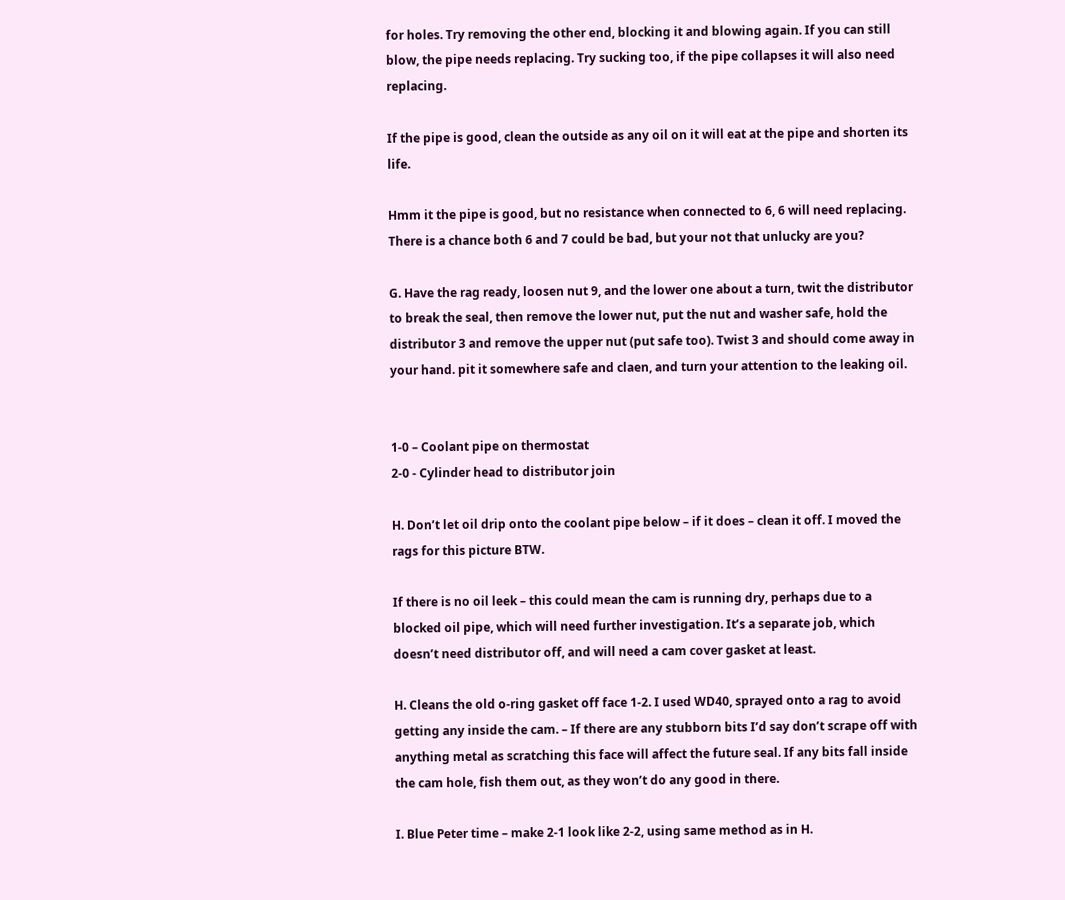for holes. Try removing the other end, blocking it and blowing again. If you can still blow, the pipe needs replacing. Try sucking too, if the pipe collapses it will also need replacing.

If the pipe is good, clean the outside as any oil on it will eat at the pipe and shorten its life.

Hmm it the pipe is good, but no resistance when connected to 6, 6 will need replacing. There is a chance both 6 and 7 could be bad, but your not that unlucky are you?

G. Have the rag ready, loosen nut 9, and the lower one about a turn, twit the distributor to break the seal, then remove the lower nut, put the nut and washer safe, hold the distributor 3 and remove the upper nut (put safe too). Twist 3 and should come away in your hand. pit it somewhere safe and claen, and turn your attention to the leaking oil.


1-0 – Coolant pipe on thermostat
2-0 - Cylinder head to distributor join

H. Don’t let oil drip onto the coolant pipe below – if it does – clean it off. I moved the rags for this picture BTW.

If there is no oil leek – this could mean the cam is running dry, perhaps due to a blocked oil pipe, which will need further investigation. It’s a separate job, which doesn’t need distributor off, and will need a cam cover gasket at least.

H. Cleans the old o-ring gasket off face 1-2. I used WD40, sprayed onto a rag to avoid getting any inside the cam. – If there are any stubborn bits I’d say don’t scrape off with anything metal as scratching this face will affect the future seal. If any bits fall inside the cam hole, fish them out, as they won’t do any good in there.

I. Blue Peter time – make 2-1 look like 2-2, using same method as in H.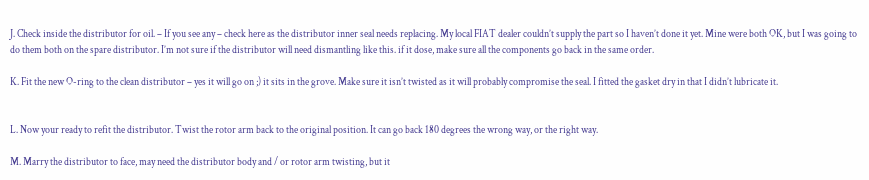J. Check inside the distributor for oil. – If you see any – check here as the distributor inner seal needs replacing. My local FIAT dealer couldn’t supply the part so I haven’t done it yet. Mine were both OK, but I was going to do them both on the spare distributor. I’m not sure if the distributor will need dismantling like this. if it dose, make sure all the components go back in the same order.

K. Fit the new O-ring to the clean distributor – yes it will go on ;) it sits in the grove. Make sure it isn’t twisted as it will probably compromise the seal. I fitted the gasket dry in that I didn’t lubricate it.


L. Now your ready to refit the distributor. Twist the rotor arm back to the original position. It can go back 180 degrees the wrong way, or the right way.

M. Marry the distributor to face, may need the distributor body and / or rotor arm twisting, but it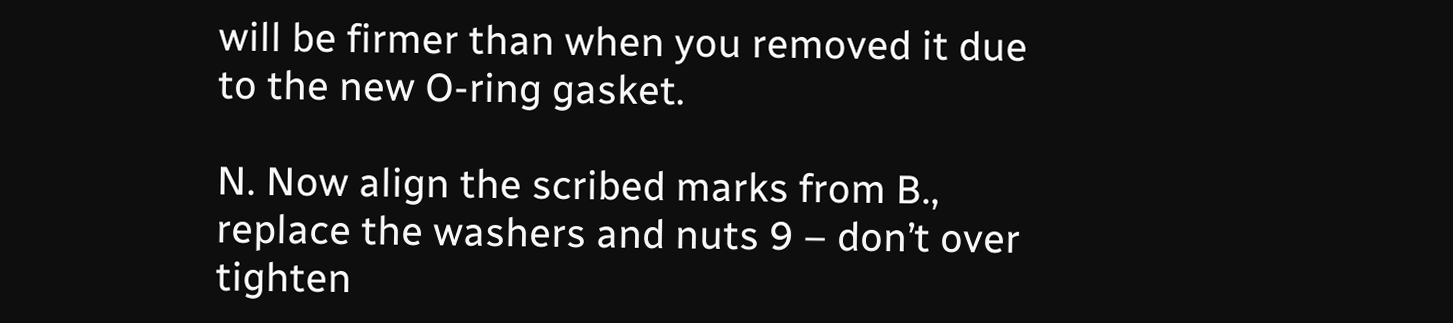will be firmer than when you removed it due to the new O-ring gasket.

N. Now align the scribed marks from B., replace the washers and nuts 9 – don’t over tighten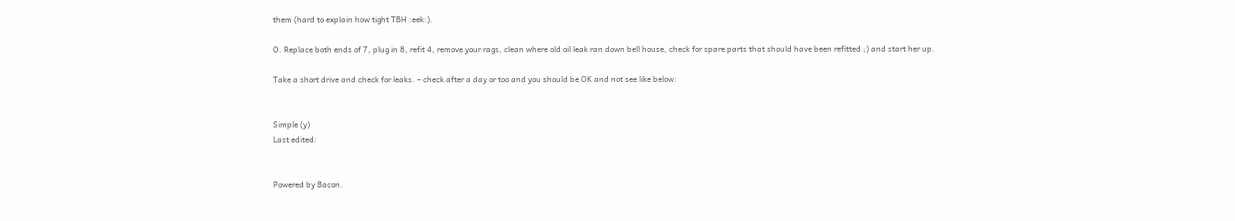them (hard to explain how tight TBH :eek:).

O. Replace both ends of 7, plug in 8, refit 4, remove your rags, clean where old oil leak ran down bell house, check for spare parts that should have been refitted ;) and start her up.

Take a short drive and check for leaks. – check after a day or too and you should be OK and not see like below:


Simple (y)
Last edited:


Powered by Bacon.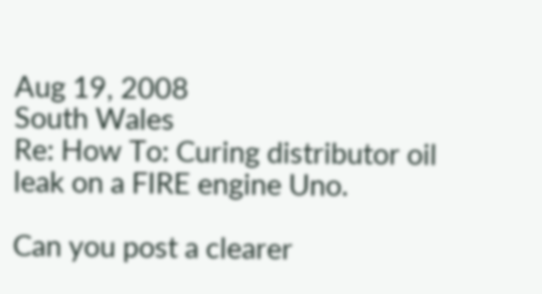Aug 19, 2008
South Wales
Re: How To: Curing distributor oil leak on a FIRE engine Uno.

Can you post a clearer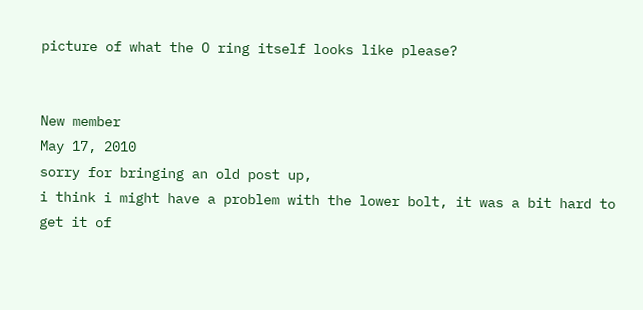picture of what the O ring itself looks like please?


New member
May 17, 2010
sorry for bringing an old post up,
i think i might have a problem with the lower bolt, it was a bit hard to get it of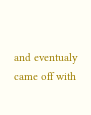and eventualy came off with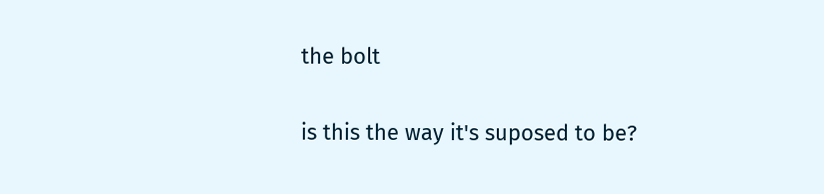the bolt

is this the way it's suposed to be?